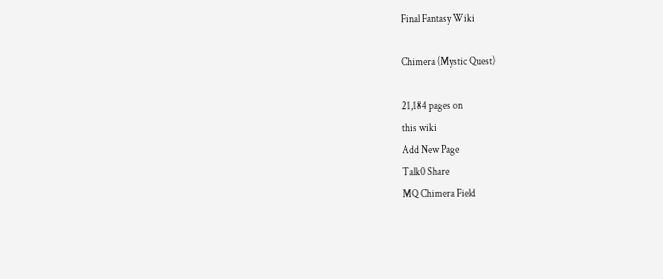Final Fantasy Wiki

Chimera (Mystic Quest)

21,184 pages on
this wiki
Add New Page
Talk0 Share
MQ Chimera Field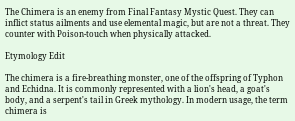The Chimera is an enemy from Final Fantasy Mystic Quest. They can inflict status ailments and use elemental magic, but are not a threat. They counter with Poison-touch when physically attacked.

Etymology Edit

The chimera is a fire-breathing monster, one of the offspring of Typhon and Echidna. It is commonly represented with a lion's head, a goat's body, and a serpent's tail in Greek mythology. In modern usage, the term chimera is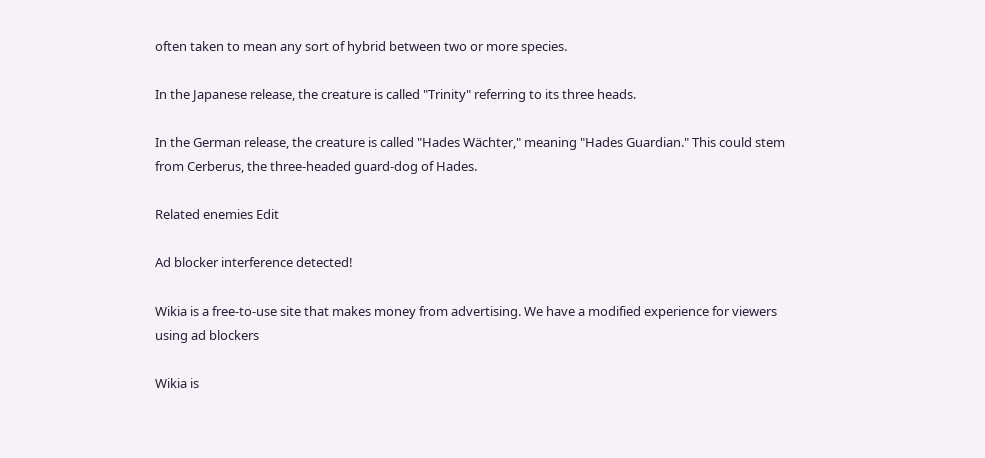often taken to mean any sort of hybrid between two or more species.

In the Japanese release, the creature is called "Trinity" referring to its three heads.

In the German release, the creature is called "Hades Wächter," meaning "Hades Guardian." This could stem from Cerberus, the three-headed guard-dog of Hades.

Related enemies Edit

Ad blocker interference detected!

Wikia is a free-to-use site that makes money from advertising. We have a modified experience for viewers using ad blockers

Wikia is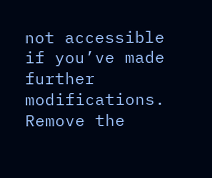not accessible if you’ve made further modifications. Remove the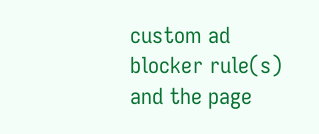custom ad blocker rule(s) and the page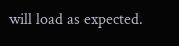will load as expected.